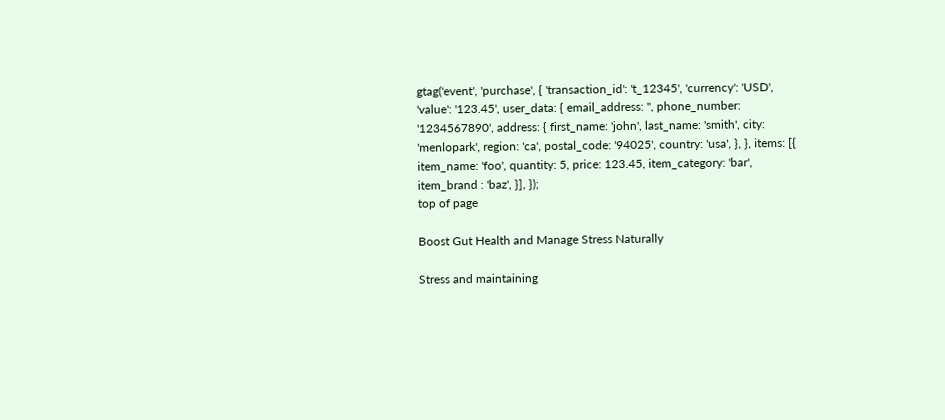gtag('event', 'purchase', { 'transaction_id': 't_12345', 'currency': 'USD', 'value': '123.45', user_data: { email_address: '', phone_number: '1234567890', address: { first_name: 'john', last_name: 'smith', city: 'menlopark', region: 'ca', postal_code: '94025', country: 'usa', }, }, items: [{ item_name: 'foo', quantity: 5, price: 123.45, item_category: 'bar', item_brand : 'baz', }], });
top of page

Boost Gut Health and Manage Stress Naturally

Stress and maintaining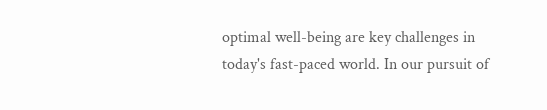optimal well-being are key challenges in today's fast-paced world. In our pursuit of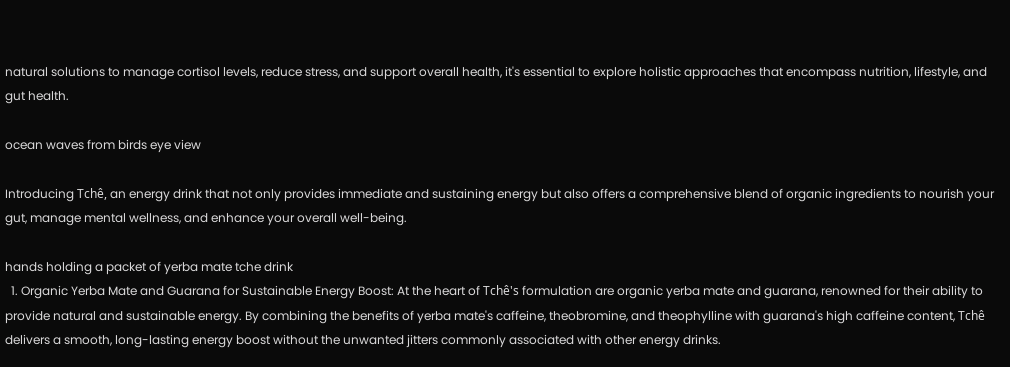natural solutions to manage cortisol levels, reduce stress, and support overall health, it's essential to explore holistic approaches that encompass nutrition, lifestyle, and gut health.

ocean waves from birds eye view

Introducing Tchê, an energy drink that not only provides immediate and sustaining energy but also offers a comprehensive blend of organic ingredients to nourish your gut, manage mental wellness, and enhance your overall well-being.

hands holding a packet of yerba mate tche drink
  1. Organic Yerba Mate and Guarana for Sustainable Energy Boost: At the heart of Tchê's formulation are organic yerba mate and guarana, renowned for their ability to provide natural and sustainable energy. By combining the benefits of yerba mate's caffeine, theobromine, and theophylline with guarana's high caffeine content, Tchê delivers a smooth, long-lasting energy boost without the unwanted jitters commonly associated with other energy drinks.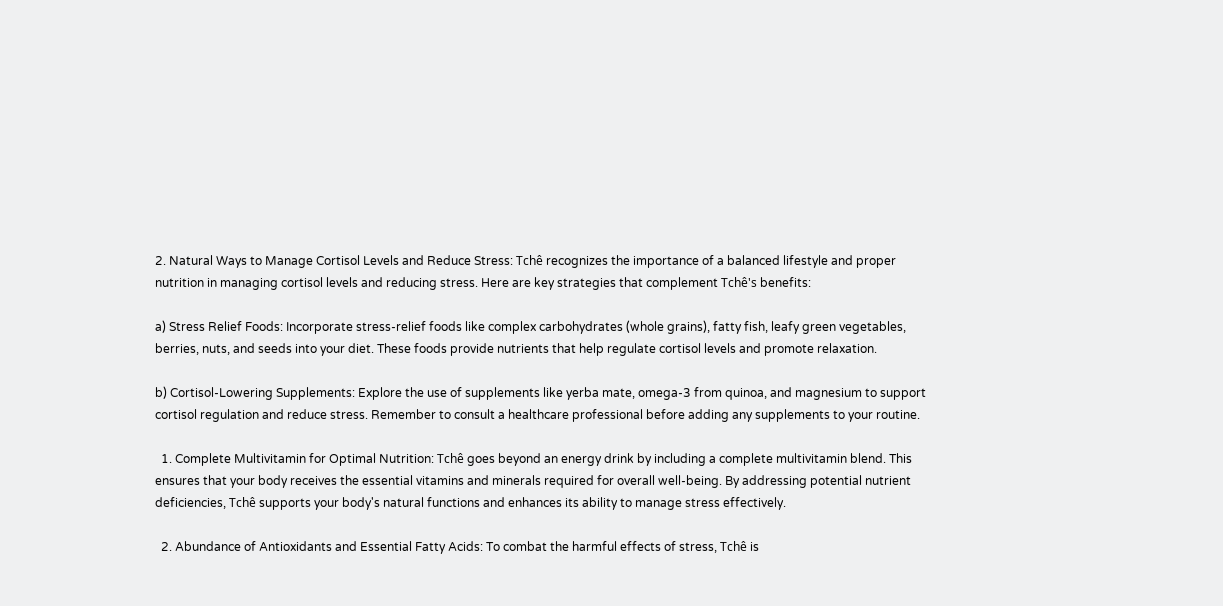2. Natural Ways to Manage Cortisol Levels and Reduce Stress: Tchê recognizes the importance of a balanced lifestyle and proper nutrition in managing cortisol levels and reducing stress. Here are key strategies that complement Tchê's benefits:

a) Stress Relief Foods: Incorporate stress-relief foods like complex carbohydrates (whole grains), fatty fish, leafy green vegetables, berries, nuts, and seeds into your diet. These foods provide nutrients that help regulate cortisol levels and promote relaxation.

b) Cortisol-Lowering Supplements: Explore the use of supplements like yerba mate, omega-3 from quinoa, and magnesium to support cortisol regulation and reduce stress. Remember to consult a healthcare professional before adding any supplements to your routine.

  1. Complete Multivitamin for Optimal Nutrition: Tchê goes beyond an energy drink by including a complete multivitamin blend. This ensures that your body receives the essential vitamins and minerals required for overall well-being. By addressing potential nutrient deficiencies, Tchê supports your body's natural functions and enhances its ability to manage stress effectively.

  2. Abundance of Antioxidants and Essential Fatty Acids: To combat the harmful effects of stress, Tchê is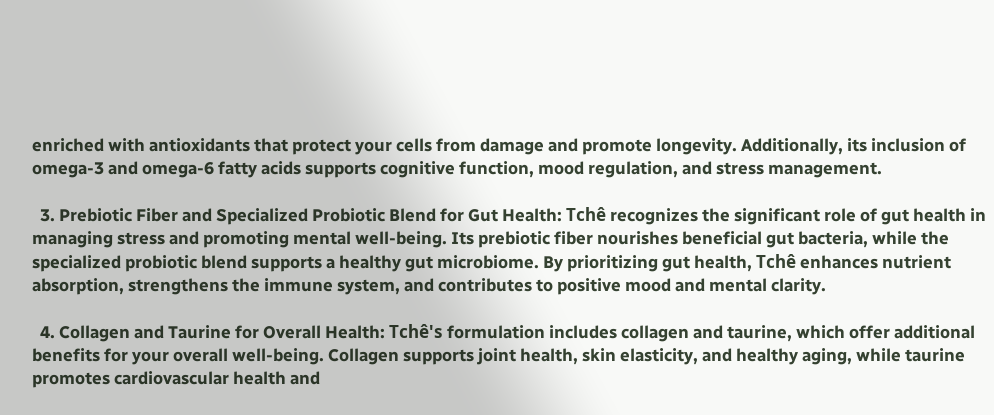enriched with antioxidants that protect your cells from damage and promote longevity. Additionally, its inclusion of omega-3 and omega-6 fatty acids supports cognitive function, mood regulation, and stress management.

  3. Prebiotic Fiber and Specialized Probiotic Blend for Gut Health: Tchê recognizes the significant role of gut health in managing stress and promoting mental well-being. Its prebiotic fiber nourishes beneficial gut bacteria, while the specialized probiotic blend supports a healthy gut microbiome. By prioritizing gut health, Tchê enhances nutrient absorption, strengthens the immune system, and contributes to positive mood and mental clarity.

  4. Collagen and Taurine for Overall Health: Tchê's formulation includes collagen and taurine, which offer additional benefits for your overall well-being. Collagen supports joint health, skin elasticity, and healthy aging, while taurine promotes cardiovascular health and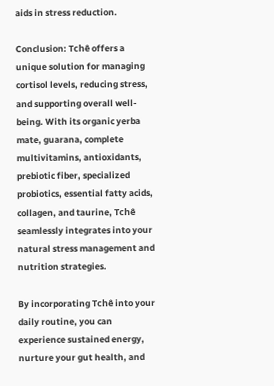aids in stress reduction.

Conclusion: Tchê offers a unique solution for managing cortisol levels, reducing stress, and supporting overall well-being. With its organic yerba mate, guarana, complete multivitamins, antioxidants, prebiotic fiber, specialized probiotics, essential fatty acids, collagen, and taurine, Tchê seamlessly integrates into your natural stress management and nutrition strategies.

By incorporating Tchê into your daily routine, you can experience sustained energy, nurture your gut health, and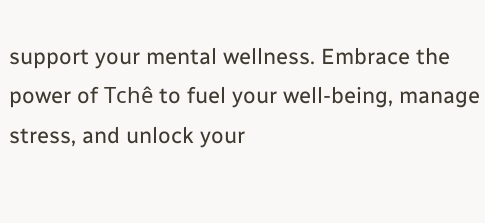support your mental wellness. Embrace the power of Tchê to fuel your well-being, manage stress, and unlock your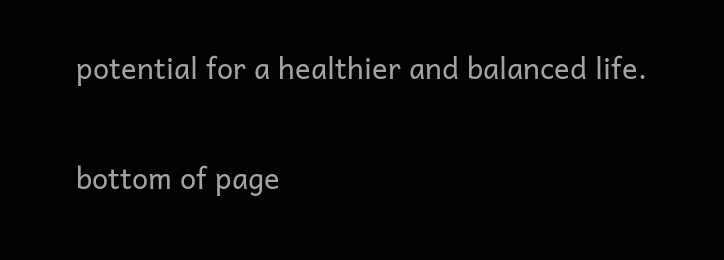potential for a healthier and balanced life.


bottom of page